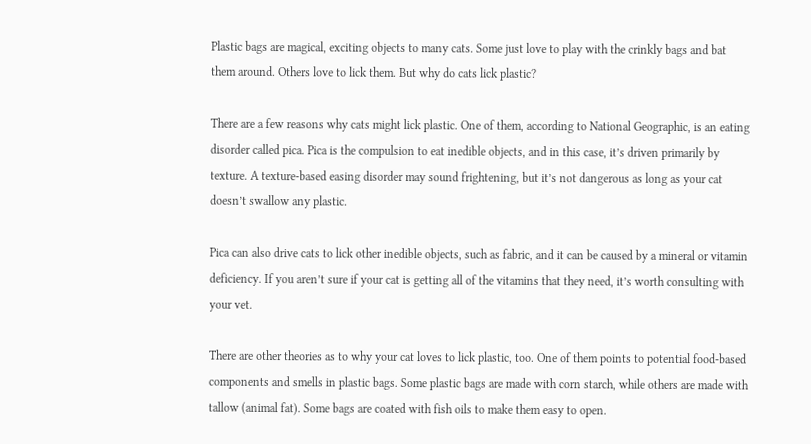Plastic bags are magical, exciting objects to many cats. Some just love to play with the crinkly bags and bat them around. Others love to lick them. But why do cats lick plastic?

There are a few reasons why cats might lick plastic. One of them, according to National Geographic, is an eating disorder called pica. Pica is the compulsion to eat inedible objects, and in this case, it’s driven primarily by texture. A texture-based easing disorder may sound frightening, but it’s not dangerous as long as your cat doesn’t swallow any plastic.

Pica can also drive cats to lick other inedible objects, such as fabric, and it can be caused by a mineral or vitamin deficiency. If you aren’t sure if your cat is getting all of the vitamins that they need, it’s worth consulting with your vet.

There are other theories as to why your cat loves to lick plastic, too. One of them points to potential food-based components and smells in plastic bags. Some plastic bags are made with corn starch, while others are made with tallow (animal fat). Some bags are coated with fish oils to make them easy to open.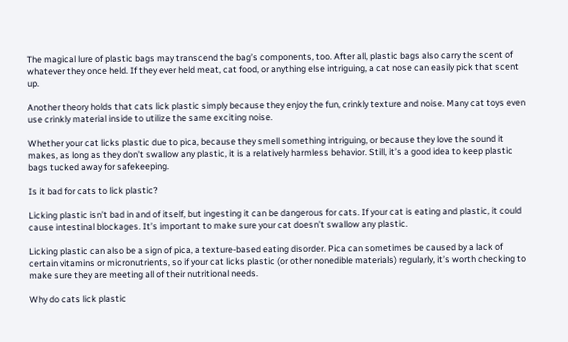The magical lure of plastic bags may transcend the bag’s components, too. After all, plastic bags also carry the scent of whatever they once held. If they ever held meat, cat food, or anything else intriguing, a cat nose can easily pick that scent up.

Another theory holds that cats lick plastic simply because they enjoy the fun, crinkly texture and noise. Many cat toys even use crinkly material inside to utilize the same exciting noise.

Whether your cat licks plastic due to pica, because they smell something intriguing, or because they love the sound it makes, as long as they don’t swallow any plastic, it is a relatively harmless behavior. Still, it’s a good idea to keep plastic bags tucked away for safekeeping.

Is it bad for cats to lick plastic?

Licking plastic isn’t bad in and of itself, but ingesting it can be dangerous for cats. If your cat is eating and plastic, it could cause intestinal blockages. It’s important to make sure your cat doesn’t swallow any plastic.

Licking plastic can also be a sign of pica, a texture-based eating disorder. Pica can sometimes be caused by a lack of certain vitamins or micronutrients, so if your cat licks plastic (or other nonedible materials) regularly, it’s worth checking to make sure they are meeting all of their nutritional needs.

Why do cats lick plastic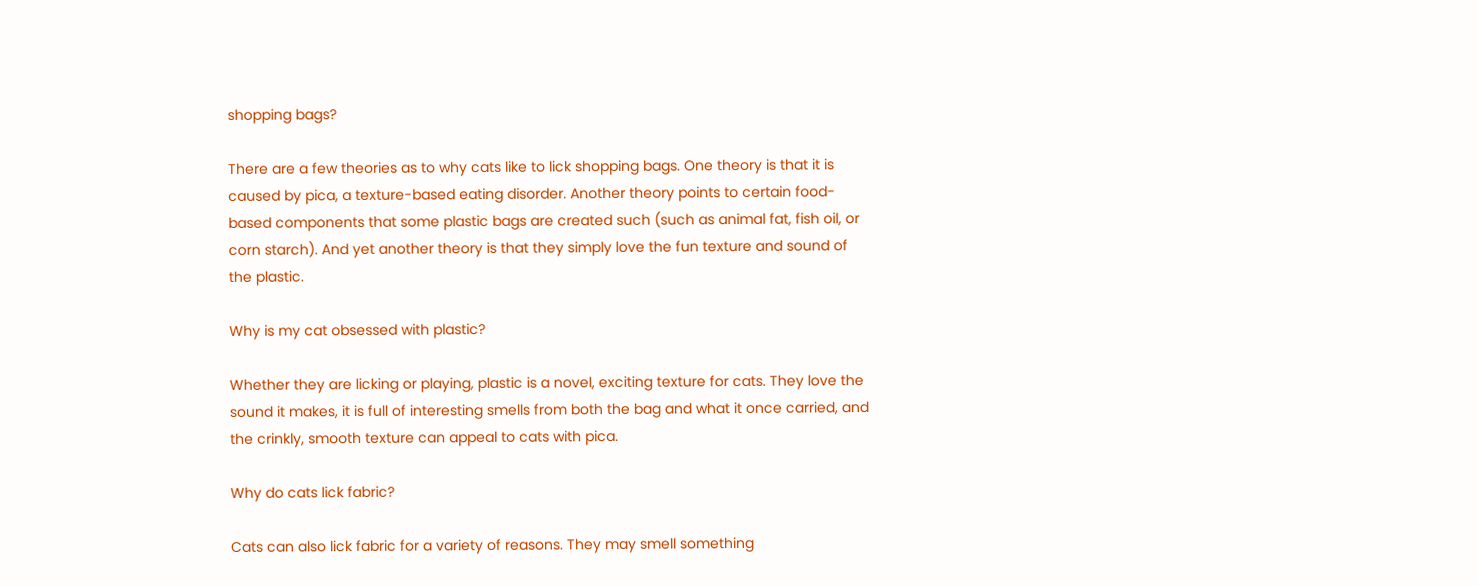shopping bags?

There are a few theories as to why cats like to lick shopping bags. One theory is that it is caused by pica, a texture-based eating disorder. Another theory points to certain food-based components that some plastic bags are created such (such as animal fat, fish oil, or corn starch). And yet another theory is that they simply love the fun texture and sound of the plastic.

Why is my cat obsessed with plastic?

Whether they are licking or playing, plastic is a novel, exciting texture for cats. They love the sound it makes, it is full of interesting smells from both the bag and what it once carried, and the crinkly, smooth texture can appeal to cats with pica.

Why do cats lick fabric?

Cats can also lick fabric for a variety of reasons. They may smell something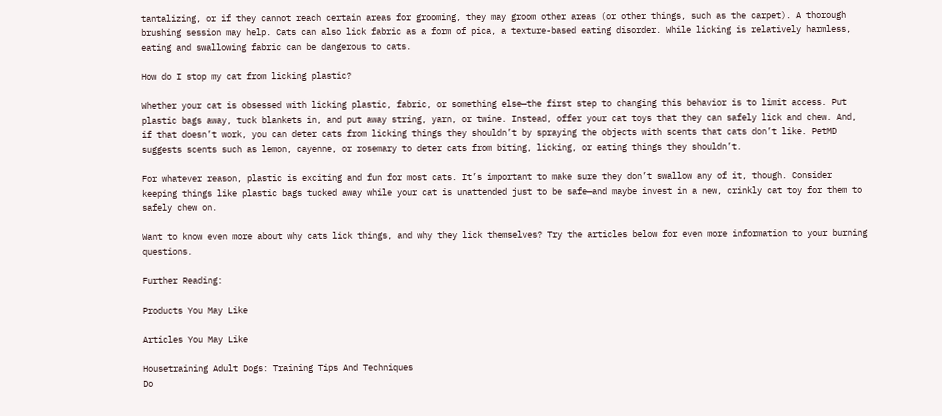tantalizing, or if they cannot reach certain areas for grooming, they may groom other areas (or other things, such as the carpet). A thorough brushing session may help. Cats can also lick fabric as a form of pica, a texture-based eating disorder. While licking is relatively harmless, eating and swallowing fabric can be dangerous to cats.

How do I stop my cat from licking plastic?

Whether your cat is obsessed with licking plastic, fabric, or something else—the first step to changing this behavior is to limit access. Put plastic bags away, tuck blankets in, and put away string, yarn, or twine. Instead, offer your cat toys that they can safely lick and chew. And, if that doesn’t work, you can deter cats from licking things they shouldn’t by spraying the objects with scents that cats don’t like. PetMD suggests scents such as lemon, cayenne, or rosemary to deter cats from biting, licking, or eating things they shouldn’t.

For whatever reason, plastic is exciting and fun for most cats. It’s important to make sure they don’t swallow any of it, though. Consider keeping things like plastic bags tucked away while your cat is unattended just to be safe—and maybe invest in a new, crinkly cat toy for them to safely chew on.

Want to know even more about why cats lick things, and why they lick themselves? Try the articles below for even more information to your burning questions.

Further Reading:

Products You May Like

Articles You May Like

Housetraining Adult Dogs: Training Tips And Techniques
Do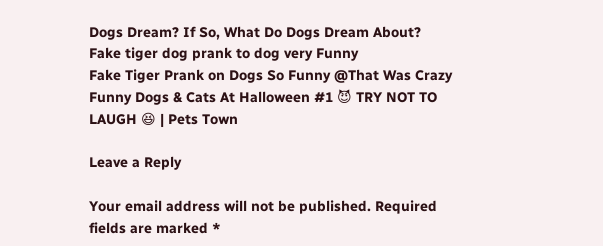Dogs Dream? If So, What Do Dogs Dream About?
Fake tiger dog prank to dog very Funny
Fake Tiger Prank on Dogs So Funny @That Was Crazy
Funny Dogs & Cats At Halloween #1 😈 TRY NOT TO LAUGH 😆 | Pets Town

Leave a Reply

Your email address will not be published. Required fields are marked *